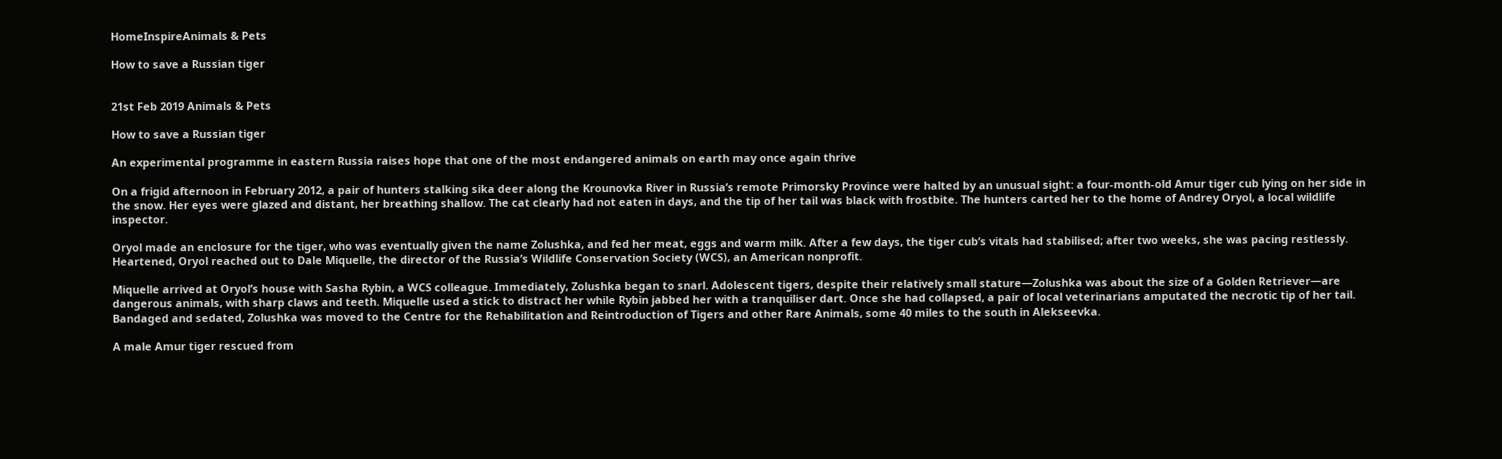HomeInspireAnimals & Pets

How to save a Russian tiger


21st Feb 2019 Animals & Pets

How to save a Russian tiger

An experimental programme in eastern Russia raises hope that one of the most endangered animals on earth may once again thrive

On a frigid afternoon in February 2012, a pair of hunters stalking sika deer along the Krounovka River in Russia’s remote Primorsky Province were halted by an unusual sight: a four-month-old Amur tiger cub lying on her side in the snow. Her eyes were glazed and distant, her breathing shallow. The cat clearly had not eaten in days, and the tip of her tail was black with frostbite. The hunters carted her to the home of Andrey Oryol, a local wildlife inspector.

Oryol made an enclosure for the tiger, who was eventually given the name Zolushka, and fed her meat, eggs and warm milk. After a few days, the tiger cub’s vitals had stabilised; after two weeks, she was pacing restlessly. Heartened, Oryol reached out to Dale Miquelle, the director of the Russia’s Wildlife Conservation Society (WCS), an American nonprofit.

Miquelle arrived at Oryol’s house with Sasha Rybin, a WCS colleague. Immediately, Zolushka began to snarl. Adolescent tigers, despite their relatively small stature—Zolushka was about the size of a Golden Retriever—are dangerous animals, with sharp claws and teeth. Miquelle used a stick to distract her while Rybin jabbed her with a tranquiliser dart. Once she had collapsed, a pair of local veterinarians amputated the necrotic tip of her tail. Bandaged and sedated, Zolushka was moved to the Centre for the Rehabilitation and Reintroduction of Tigers and other Rare Animals, some 40 miles to the south in Alekseevka.

A male Amur tiger rescued from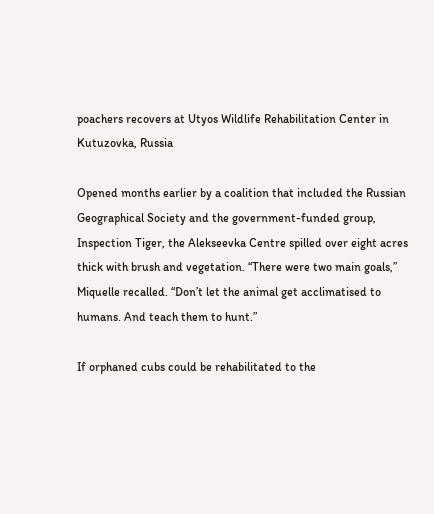poachers recovers at Utyos Wildlife Rehabilitation Center in Kutuzovka, Russia

Opened months earlier by a coalition that included the Russian Geographical Society and the government-funded group, Inspection Tiger, the Alekseevka Centre spilled over eight acres thick with brush and vegetation. “There were two main goals,” Miquelle recalled. “Don’t let the animal get acclimatised to humans. And teach them to hunt.”

If orphaned cubs could be rehabilitated to the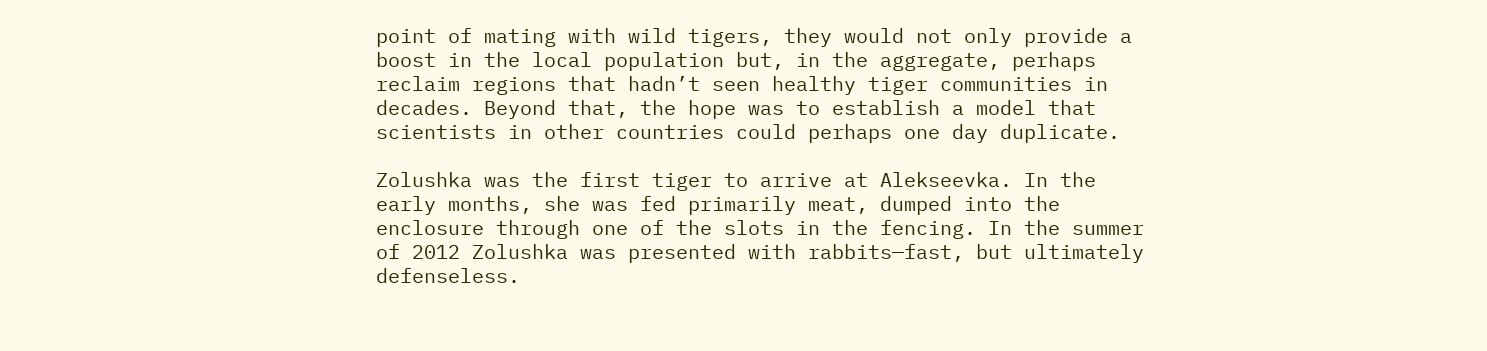point of mating with wild tigers, they would not only provide a boost in the local population but, in the aggregate, perhaps reclaim regions that hadn’t seen healthy tiger communities in decades. Beyond that, the hope was to establish a model that scientists in other countries could perhaps one day duplicate.

Zolushka was the first tiger to arrive at Alekseevka. In the early months, she was fed primarily meat, dumped into the enclosure through one of the slots in the fencing. In the summer of 2012 Zolushka was presented with rabbits—fast, but ultimately defenseless.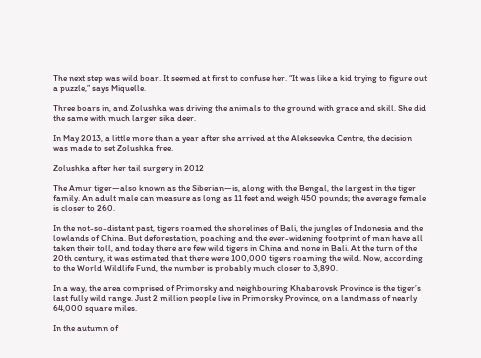The next step was wild boar. It seemed at first to confuse her. “It was like a kid trying to figure out a puzzle,” says Miquelle.

Three boars in, and Zolushka was driving the animals to the ground with grace and skill. She did the same with much larger sika deer.

In May 2013, a little more than a year after she arrived at the Alekseevka Centre, the decision was made to set Zolushka free.

Zolushka after her tail surgery in 2012

The Amur tiger—also known as the Siberian—is, along with the Bengal, the largest in the tiger family. An adult male can measure as long as 11 feet and weigh 450 pounds; the average female is closer to 260.

In the not-so-distant past, tigers roamed the shorelines of Bali, the jungles of Indonesia and the lowlands of China. But deforestation, poaching and the ever-widening footprint of man have all taken their toll, and today there are few wild tigers in China and none in Bali. At the turn of the 20th century, it was estimated that there were 100,000 tigers roaming the wild. Now, according to the World Wildlife Fund, the number is probably much closer to 3,890.

In a way, the area comprised of Primorsky and neighbouring Khabarovsk Province is the tiger’s last fully wild range. Just 2 million people live in Primorsky Province, on a landmass of nearly 64,000 square miles.

In the autumn of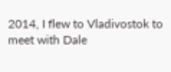2014, I flew to Vladivostok to meet with Dale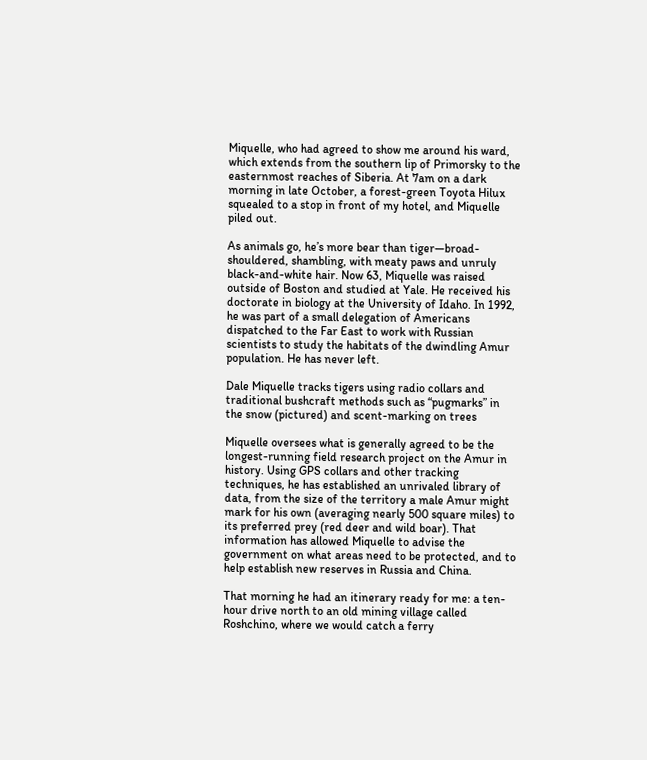Miquelle, who had agreed to show me around his ward, which extends from the southern lip of Primorsky to the easternmost reaches of Siberia. At 7am on a dark morning in late October, a forest-green Toyota Hilux squealed to a stop in front of my hotel, and Miquelle piled out.

As animals go, he’s more bear than tiger—broad-shouldered, shambling, with meaty paws and unruly black-and-white hair. Now 63, Miquelle was raised outside of Boston and studied at Yale. He received his doctorate in biology at the University of Idaho. In 1992, he was part of a small delegation of Americans dispatched to the Far East to work with Russian scientists to study the habitats of the dwindling Amur population. He has never left.

Dale Miquelle tracks tigers using radio collars and traditional bushcraft methods such as “pugmarks” in the snow (pictured) and scent-marking on trees

Miquelle oversees what is generally agreed to be the longest-running field research project on the Amur in history. Using GPS collars and other tracking techniques, he has established an unrivaled library of data, from the size of the territory a male Amur might mark for his own (averaging nearly 500 square miles) to its preferred prey (red deer and wild boar). That information has allowed Miquelle to advise the government on what areas need to be protected, and to help establish new reserves in Russia and China.

That morning he had an itinerary ready for me: a ten-hour drive north to an old mining village called Roshchino, where we would catch a ferry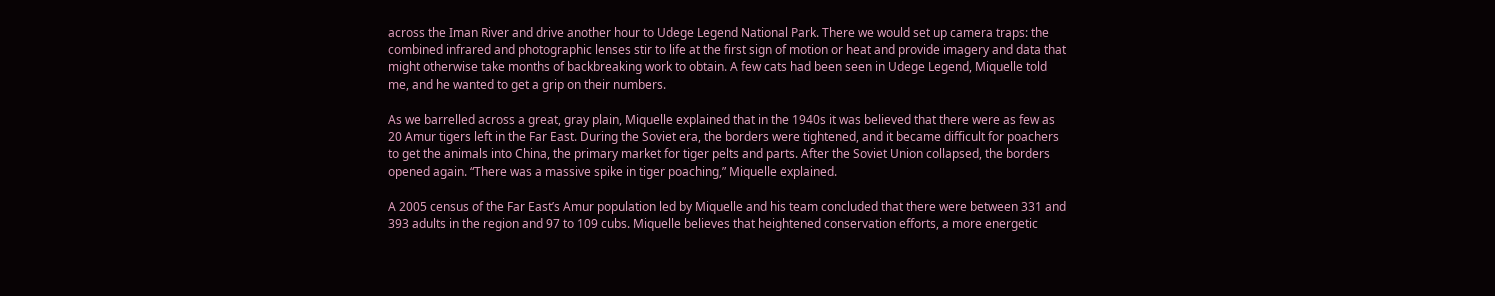across the Iman River and drive another hour to Udege Legend National Park. There we would set up camera traps: the combined infrared and photographic lenses stir to life at the first sign of motion or heat and provide imagery and data that might otherwise take months of backbreaking work to obtain. A few cats had been seen in Udege Legend, Miquelle told me, and he wanted to get a grip on their numbers.

As we barrelled across a great, gray plain, Miquelle explained that in the 1940s it was believed that there were as few as 20 Amur tigers left in the Far East. During the Soviet era, the borders were tightened, and it became difficult for poachers to get the animals into China, the primary market for tiger pelts and parts. After the Soviet Union collapsed, the borders opened again. “There was a massive spike in tiger poaching,” Miquelle explained.

A 2005 census of the Far East’s Amur population led by Miquelle and his team concluded that there were between 331 and 393 adults in the region and 97 to 109 cubs. Miquelle believes that heightened conservation efforts, a more energetic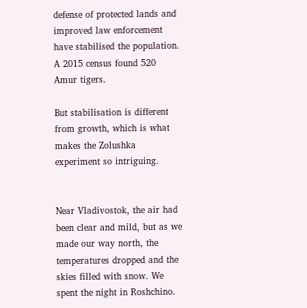defense of protected lands and improved law enforcement have stabilised the population. A 2015 census found 520 Amur tigers.

But stabilisation is different from growth, which is what makes the Zolushka experiment so intriguing.


Near Vladivostok, the air had been clear and mild, but as we made our way north, the temperatures dropped and the skies filled with snow. We spent the night in Roshchino.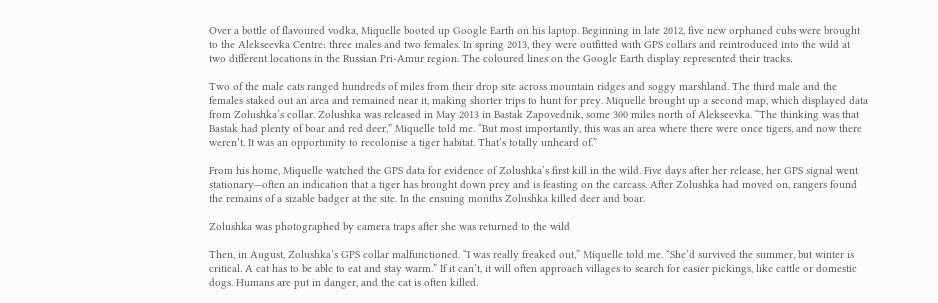Over a bottle of flavoured vodka, Miquelle booted up Google Earth on his laptop. Beginning in late 2012, five new orphaned cubs were brought to the Alekseevka Centre: three males and two females. In spring 2013, they were outfitted with GPS collars and reintroduced into the wild at two different locations in the Russian Pri-Amur region. The coloured lines on the Google Earth display represented their tracks.

Two of the male cats ranged hundreds of miles from their drop site across mountain ridges and soggy marshland. The third male and the females staked out an area and remained near it, making shorter trips to hunt for prey. Miquelle brought up a second map, which displayed data from Zolushka’s collar. Zolushka was released in May 2013 in Bastak Zapovednik, some 300 miles north of Alekseevka. “The thinking was that Bastak had plenty of boar and red deer,” Miquelle told me. “But most importantly, this was an area where there were once tigers, and now there weren’t. It was an opportunity to recolonise a tiger habitat. That’s totally unheard of.”

From his home, Miquelle watched the GPS data for evidence of Zolushka’s first kill in the wild. Five days after her release, her GPS signal went stationary—often an indication that a tiger has brought down prey and is feasting on the carcass. After Zolushka had moved on, rangers found the remains of a sizable badger at the site. In the ensuing months Zolushka killed deer and boar.

Zolushka was photographed by camera traps after she was returned to the wild

Then, in August, Zolushka’s GPS collar malfunctioned. “I was really freaked out,” Miquelle told me. “She’d survived the summer, but winter is critical. A cat has to be able to eat and stay warm.” If it can’t, it will often approach villages to search for easier pickings, like cattle or domestic dogs. Humans are put in danger, and the cat is often killed.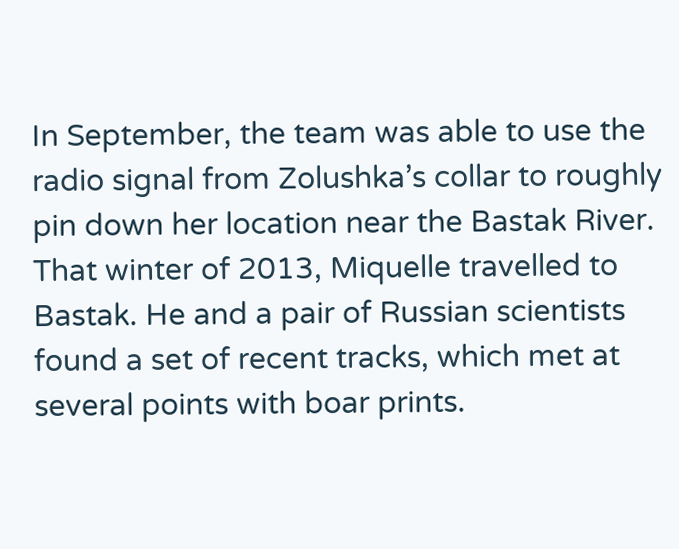In September, the team was able to use the radio signal from Zolushka’s collar to roughly pin down her location near the Bastak River. That winter of 2013, Miquelle travelled to Bastak. He and a pair of Russian scientists found a set of recent tracks, which met at several points with boar prints.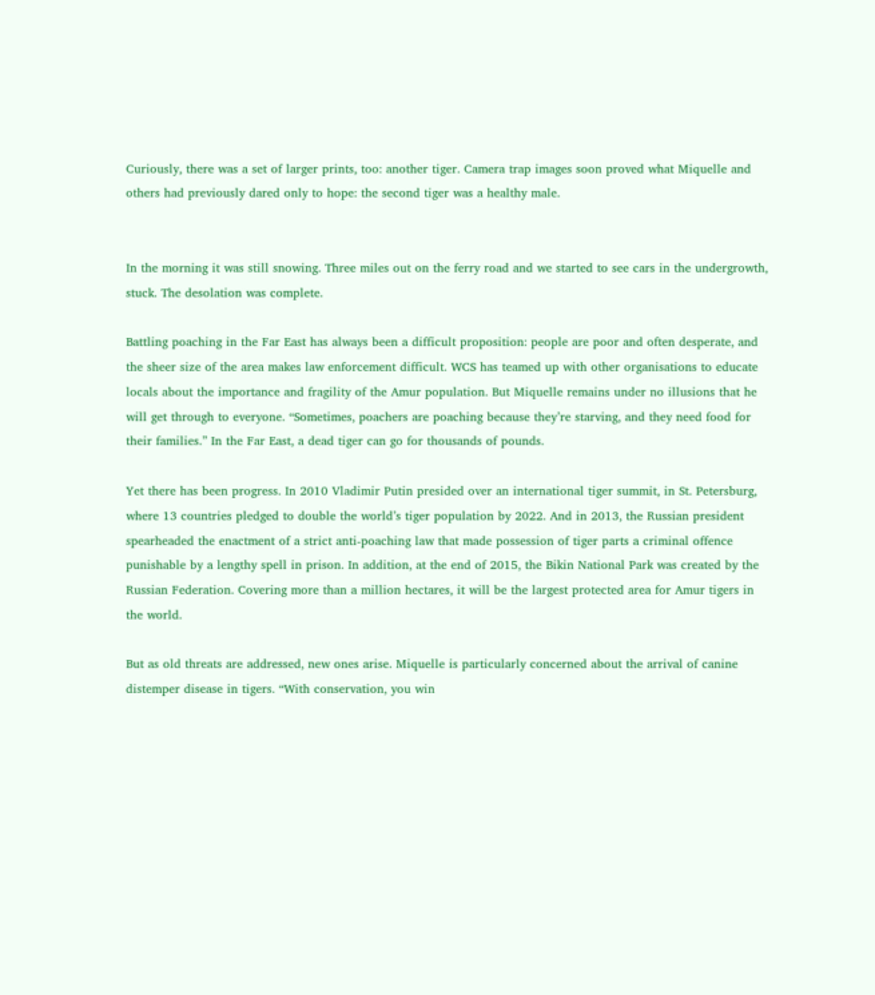Curiously, there was a set of larger prints, too: another tiger. Camera trap images soon proved what Miquelle and others had previously dared only to hope: the second tiger was a healthy male.


In the morning it was still snowing. Three miles out on the ferry road and we started to see cars in the undergrowth, stuck. The desolation was complete.

Battling poaching in the Far East has always been a difficult proposition: people are poor and often desperate, and the sheer size of the area makes law enforcement difficult. WCS has teamed up with other organisations to educate locals about the importance and fragility of the Amur population. But Miquelle remains under no illusions that he will get through to everyone. “Sometimes, poachers are poaching because they’re starving, and they need food for their families.” In the Far East, a dead tiger can go for thousands of pounds.

Yet there has been progress. In 2010 Vladimir Putin presided over an international tiger summit, in St. Petersburg, where 13 countries pledged to double the world’s tiger population by 2022. And in 2013, the Russian president spearheaded the enactment of a strict anti-poaching law that made possession of tiger parts a criminal offence punishable by a lengthy spell in prison. In addition, at the end of 2015, the Bikin National Park was created by the Russian Federation. Covering more than a million hectares, it will be the largest protected area for Amur tigers in the world.

But as old threats are addressed, new ones arise. Miquelle is particularly concerned about the arrival of canine distemper disease in tigers. “With conservation, you win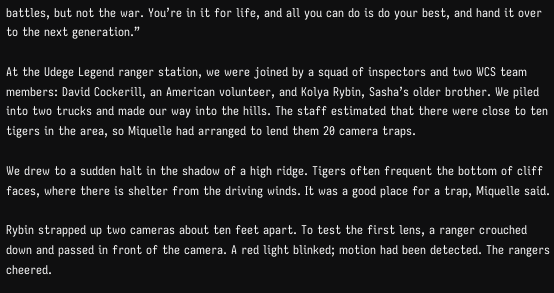battles, but not the war. You’re in it for life, and all you can do is do your best, and hand it over to the next generation.”

At the Udege Legend ranger station, we were joined by a squad of inspectors and two WCS team members: David Cockerill, an American volunteer, and Kolya Rybin, Sasha’s older brother. We piled into two trucks and made our way into the hills. The staff estimated that there were close to ten tigers in the area, so Miquelle had arranged to lend them 20 camera traps.

We drew to a sudden halt in the shadow of a high ridge. Tigers often frequent the bottom of cliff faces, where there is shelter from the driving winds. It was a good place for a trap, Miquelle said.

Rybin strapped up two cameras about ten feet apart. To test the first lens, a ranger crouched down and passed in front of the camera. A red light blinked; motion had been detected. The rangers cheered.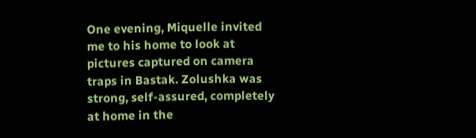One evening, Miquelle invited me to his home to look at pictures captured on camera traps in Bastak. Zolushka was strong, self-assured, completely at home in the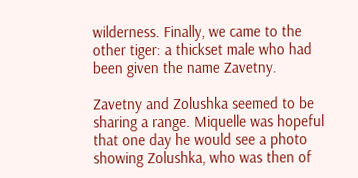wilderness. Finally, we came to the other tiger: a thickset male who had been given the name Zavetny.

Zavetny and Zolushka seemed to be sharing a range. Miquelle was hopeful that one day he would see a photo showing Zolushka, who was then of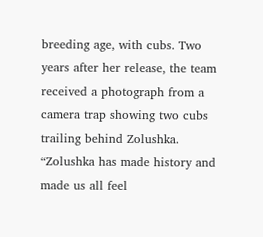breeding age, with cubs. Two years after her release, the team received a photograph from a camera trap showing two cubs trailing behind Zolushka. “Zolushka has made history and made us all feel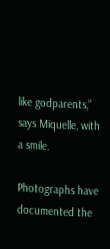like godparents,” says Miquelle, with a smile.

Photographs have documented the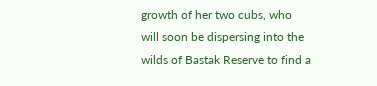growth of her two cubs, who will soon be dispersing into the wilds of Bastak Reserve to find a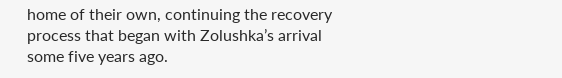home of their own, continuing the recovery process that began with Zolushka’s arrival some five years ago.